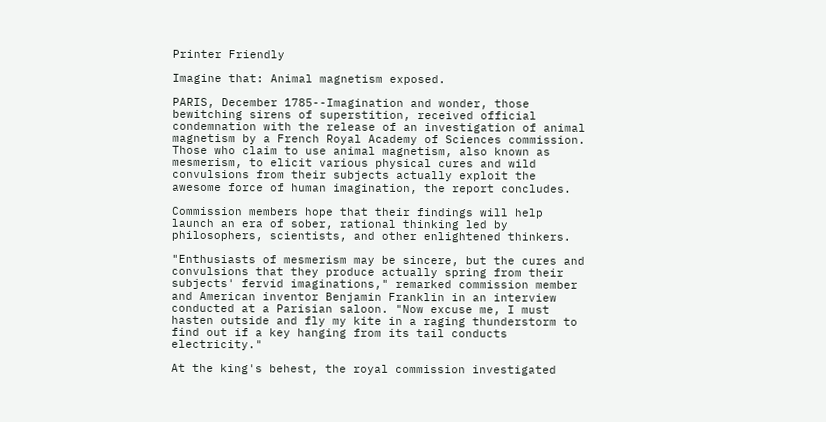Printer Friendly

Imagine that: Animal magnetism exposed.

PARIS, December 1785--Imagination and wonder, those bewitching sirens of superstition, received official condemnation with the release of an investigation of animal magnetism by a French Royal Academy of Sciences commission. Those who claim to use animal magnetism, also known as mesmerism, to elicit various physical cures and wild convulsions from their subjects actually exploit the awesome force of human imagination, the report concludes.

Commission members hope that their findings will help launch an era of sober, rational thinking led by philosophers, scientists, and other enlightened thinkers.

"Enthusiasts of mesmerism may be sincere, but the cures and convulsions that they produce actually spring from their subjects' fervid imaginations," remarked commission member and American inventor Benjamin Franklin in an interview conducted at a Parisian saloon. "Now excuse me, I must hasten outside and fly my kite in a raging thunderstorm to find out if a key hanging from its tail conducts electricity."

At the king's behest, the royal commission investigated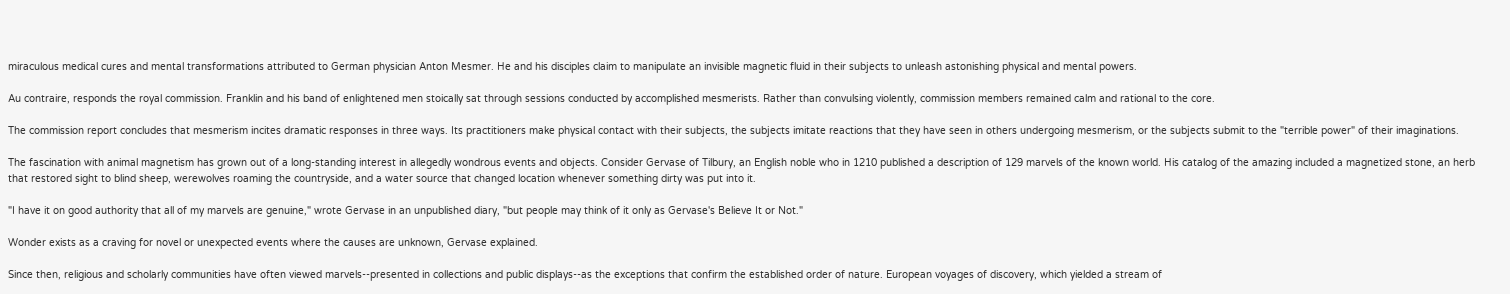miraculous medical cures and mental transformations attributed to German physician Anton Mesmer. He and his disciples claim to manipulate an invisible magnetic fluid in their subjects to unleash astonishing physical and mental powers.

Au contraire, responds the royal commission. Franklin and his band of enlightened men stoically sat through sessions conducted by accomplished mesmerists. Rather than convulsing violently, commission members remained calm and rational to the core.

The commission report concludes that mesmerism incites dramatic responses in three ways. Its practitioners make physical contact with their subjects, the subjects imitate reactions that they have seen in others undergoing mesmerism, or the subjects submit to the "terrible power" of their imaginations.

The fascination with animal magnetism has grown out of a long-standing interest in allegedly wondrous events and objects. Consider Gervase of Tilbury, an English noble who in 1210 published a description of 129 marvels of the known world. His catalog of the amazing included a magnetized stone, an herb that restored sight to blind sheep, werewolves roaming the countryside, and a water source that changed location whenever something dirty was put into it.

"I have it on good authority that all of my marvels are genuine," wrote Gervase in an unpublished diary, "but people may think of it only as Gervase's Believe It or Not."

Wonder exists as a craving for novel or unexpected events where the causes are unknown, Gervase explained.

Since then, religious and scholarly communities have often viewed marvels--presented in collections and public displays--as the exceptions that confirm the established order of nature. European voyages of discovery, which yielded a stream of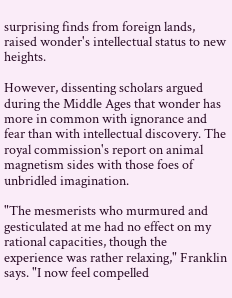surprising finds from foreign lands, raised wonder's intellectual status to new heights.

However, dissenting scholars argued during the Middle Ages that wonder has more in common with ignorance and fear than with intellectual discovery. The royal commission's report on animal magnetism sides with those foes of unbridled imagination.

"The mesmerists who murmured and gesticulated at me had no effect on my rational capacities, though the experience was rather relaxing," Franklin says. "I now feel compelled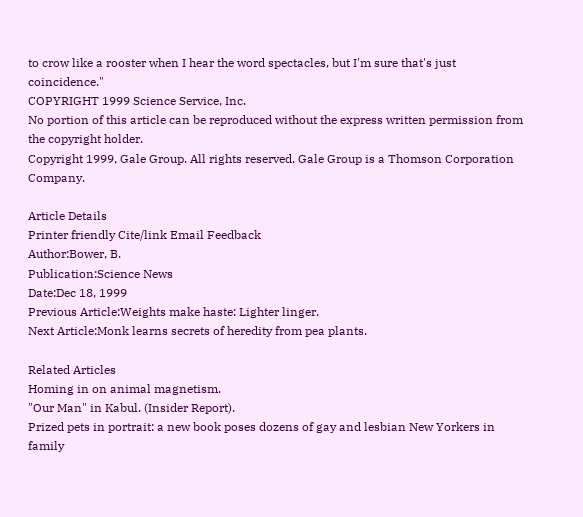to crow like a rooster when I hear the word spectacles, but I'm sure that's just coincidence."
COPYRIGHT 1999 Science Service, Inc.
No portion of this article can be reproduced without the express written permission from the copyright holder.
Copyright 1999, Gale Group. All rights reserved. Gale Group is a Thomson Corporation Company.

Article Details
Printer friendly Cite/link Email Feedback
Author:Bower, B.
Publication:Science News
Date:Dec 18, 1999
Previous Article:Weights make haste: Lighter linger.
Next Article:Monk learns secrets of heredity from pea plants.

Related Articles
Homing in on animal magnetism.
"Our Man" in Kabul. (Insider Report).
Prized pets in portrait: a new book poses dozens of gay and lesbian New Yorkers in family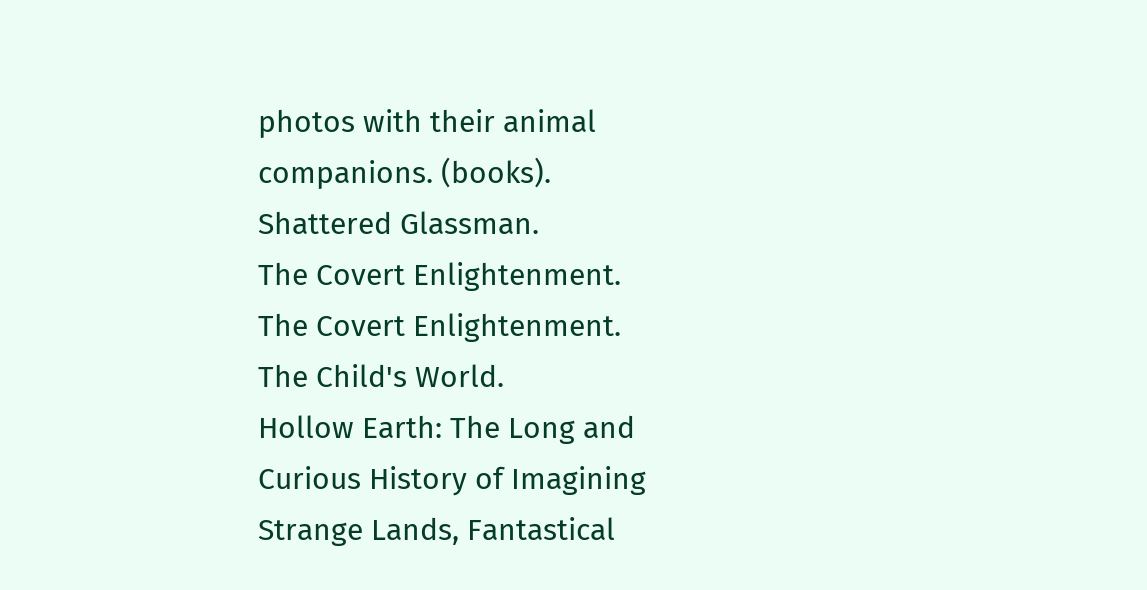photos with their animal companions. (books).
Shattered Glassman.
The Covert Enlightenment.
The Covert Enlightenment.
The Child's World.
Hollow Earth: The Long and Curious History of Imagining Strange Lands, Fantastical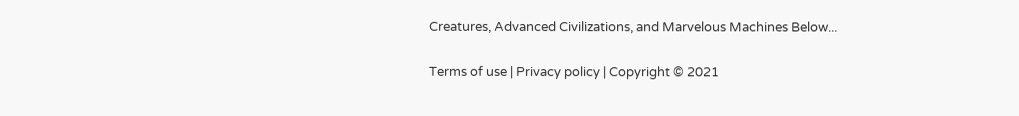Creatures, Advanced Civilizations, and Marvelous Machines Below...

Terms of use | Privacy policy | Copyright © 2021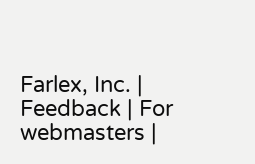Farlex, Inc. | Feedback | For webmasters |